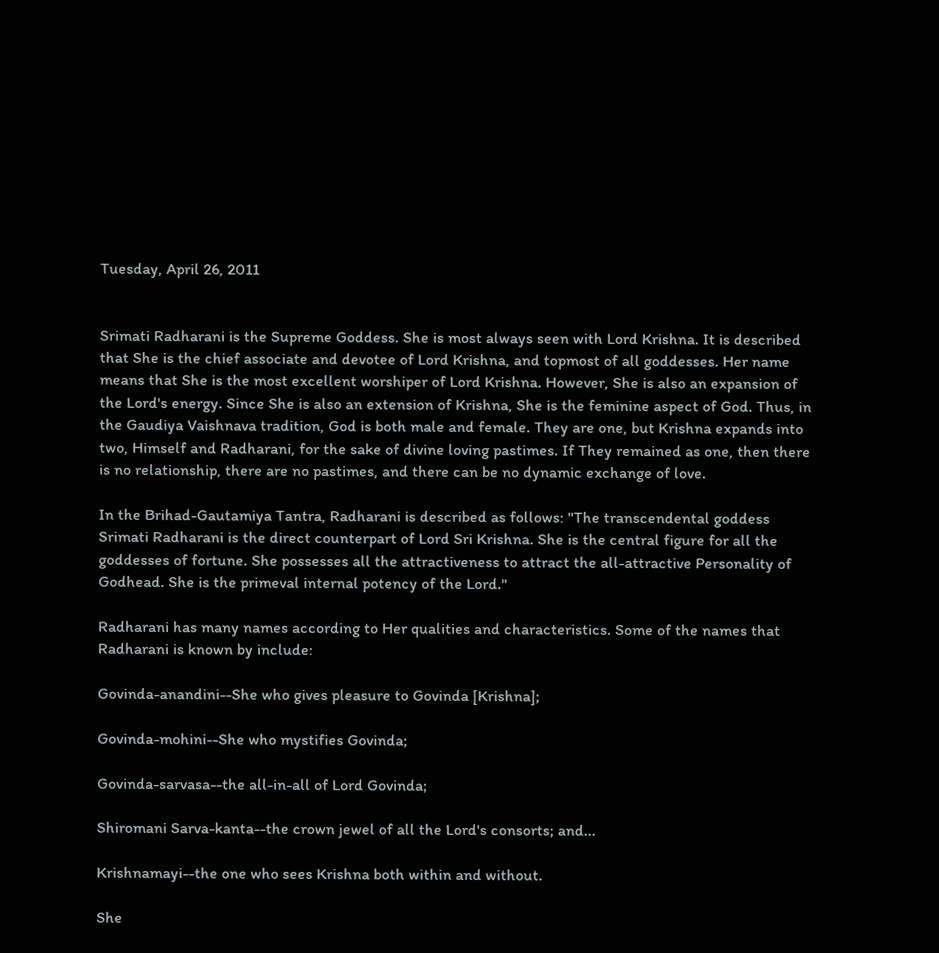Tuesday, April 26, 2011


Srimati Radharani is the Supreme Goddess. She is most always seen with Lord Krishna. It is described that She is the chief associate and devotee of Lord Krishna, and topmost of all goddesses. Her name means that She is the most excellent worshiper of Lord Krishna. However, She is also an expansion of the Lord's energy. Since She is also an extension of Krishna, She is the feminine aspect of God. Thus, in the Gaudiya Vaishnava tradition, God is both male and female. They are one, but Krishna expands into two, Himself and Radharani, for the sake of divine loving pastimes. If They remained as one, then there is no relationship, there are no pastimes, and there can be no dynamic exchange of love.

In the Brihad-Gautamiya Tantra, Radharani is described as follows: "The transcendental goddess Srimati Radharani is the direct counterpart of Lord Sri Krishna. She is the central figure for all the goddesses of fortune. She possesses all the attractiveness to attract the all-attractive Personality of Godhead. She is the primeval internal potency of the Lord."

Radharani has many names according to Her qualities and characteristics. Some of the names that Radharani is known by include:

Govinda-anandini--She who gives pleasure to Govinda [Krishna];

Govinda-mohini--She who mystifies Govinda;

Govinda-sarvasa--the all-in-all of Lord Govinda;

Shiromani Sarva-kanta--the crown jewel of all the Lord's consorts; and...

Krishnamayi--the one who sees Krishna both within and without.

She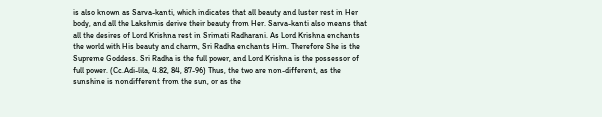is also known as Sarva-kanti, which indicates that all beauty and luster rest in Her body, and all the Lakshmis derive their beauty from Her. Sarva-kanti also means that all the desires of Lord Krishna rest in Srimati Radharani. As Lord Krishna enchants the world with His beauty and charm, Sri Radha enchants Him. Therefore She is the Supreme Goddess. Sri Radha is the full power, and Lord Krishna is the possessor of full power. (Cc.Adi-lila, 4.82, 84, 87-96) Thus, the two are non-different, as the sunshine is nondifferent from the sun, or as the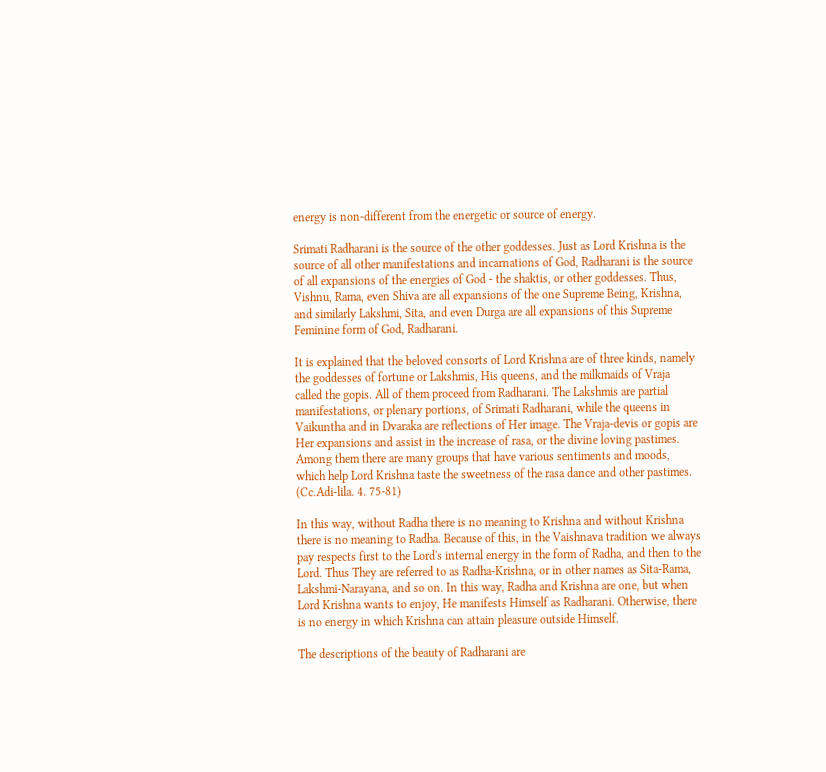energy is non-different from the energetic or source of energy.

Srimati Radharani is the source of the other goddesses. Just as Lord Krishna is the source of all other manifestations and incarnations of God, Radharani is the source of all expansions of the energies of God - the shaktis, or other goddesses. Thus, Vishnu, Rama, even Shiva are all expansions of the one Supreme Being, Krishna, and similarly Lakshmi, Sita, and even Durga are all expansions of this Supreme Feminine form of God, Radharani.

It is explained that the beloved consorts of Lord Krishna are of three kinds, namely the goddesses of fortune or Lakshmis, His queens, and the milkmaids of Vraja called the gopis. All of them proceed from Radharani. The Lakshmis are partial manifestations, or plenary portions, of Srimati Radharani, while the queens in Vaikuntha and in Dvaraka are reflections of Her image. The Vraja-devis or gopis are Her expansions and assist in the increase of rasa, or the divine loving pastimes. Among them there are many groups that have various sentiments and moods, which help Lord Krishna taste the sweetness of the rasa dance and other pastimes. (Cc.Adi-lila. 4. 75-81)

In this way, without Radha there is no meaning to Krishna and without Krishna there is no meaning to Radha. Because of this, in the Vaishnava tradition we always pay respects first to the Lord's internal energy in the form of Radha, and then to the Lord. Thus They are referred to as Radha-Krishna, or in other names as Sita-Rama, Lakshmi-Narayana, and so on. In this way, Radha and Krishna are one, but when Lord Krishna wants to enjoy, He manifests Himself as Radharani. Otherwise, there is no energy in which Krishna can attain pleasure outside Himself.

The descriptions of the beauty of Radharani are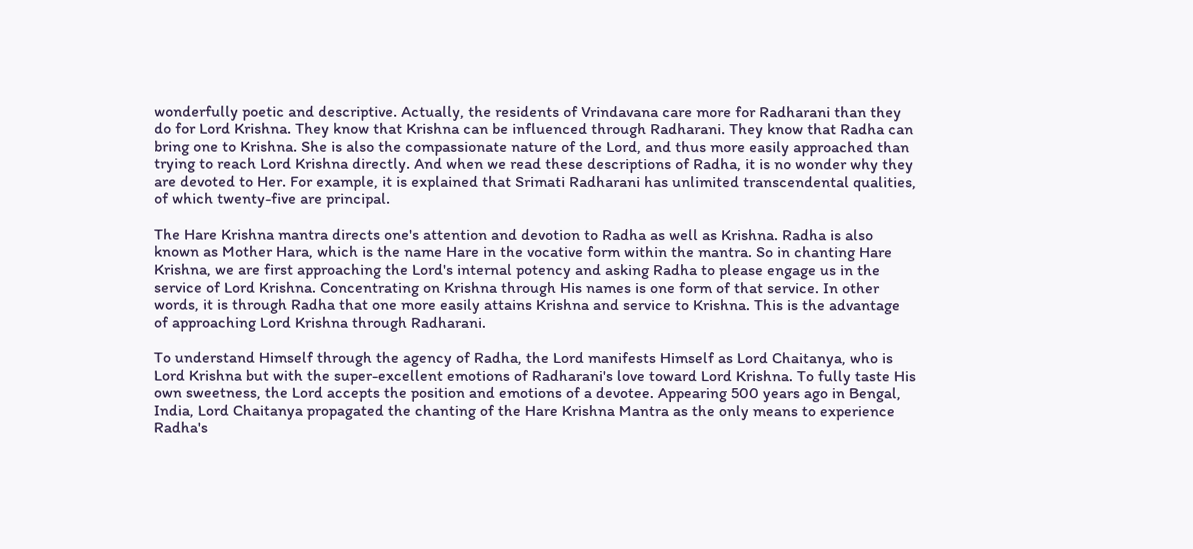wonderfully poetic and descriptive. Actually, the residents of Vrindavana care more for Radharani than they do for Lord Krishna. They know that Krishna can be influenced through Radharani. They know that Radha can bring one to Krishna. She is also the compassionate nature of the Lord, and thus more easily approached than trying to reach Lord Krishna directly. And when we read these descriptions of Radha, it is no wonder why they are devoted to Her. For example, it is explained that Srimati Radharani has unlimited transcendental qualities, of which twenty-five are principal.

The Hare Krishna mantra directs one's attention and devotion to Radha as well as Krishna. Radha is also known as Mother Hara, which is the name Hare in the vocative form within the mantra. So in chanting Hare Krishna, we are first approaching the Lord's internal potency and asking Radha to please engage us in the service of Lord Krishna. Concentrating on Krishna through His names is one form of that service. In other words, it is through Radha that one more easily attains Krishna and service to Krishna. This is the advantage of approaching Lord Krishna through Radharani.

To understand Himself through the agency of Radha, the Lord manifests Himself as Lord Chaitanya, who is Lord Krishna but with the super-excellent emotions of Radharani's love toward Lord Krishna. To fully taste His own sweetness, the Lord accepts the position and emotions of a devotee. Appearing 500 years ago in Bengal, India, Lord Chaitanya propagated the chanting of the Hare Krishna Mantra as the only means to experience Radha's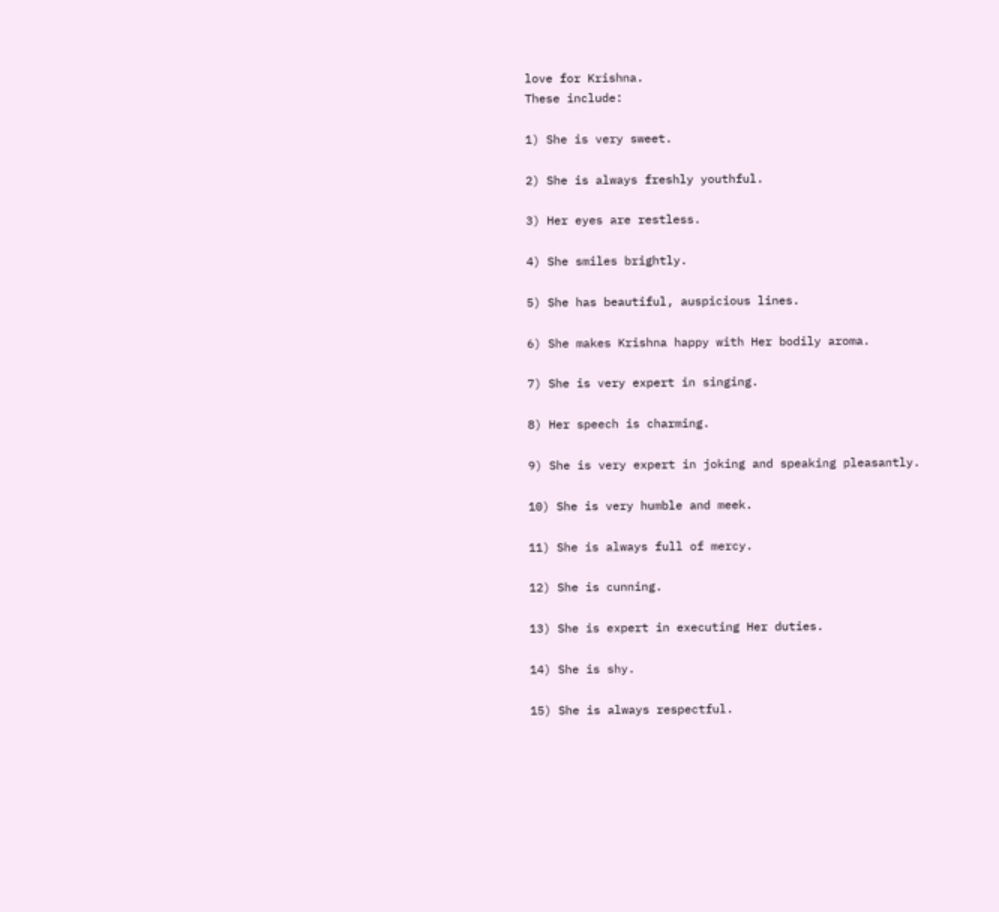love for Krishna.
These include:

1) She is very sweet.

2) She is always freshly youthful.

3) Her eyes are restless.

4) She smiles brightly.

5) She has beautiful, auspicious lines.

6) She makes Krishna happy with Her bodily aroma.

7) She is very expert in singing.

8) Her speech is charming.

9) She is very expert in joking and speaking pleasantly.

10) She is very humble and meek.

11) She is always full of mercy.

12) She is cunning.

13) She is expert in executing Her duties.

14) She is shy.

15) She is always respectful.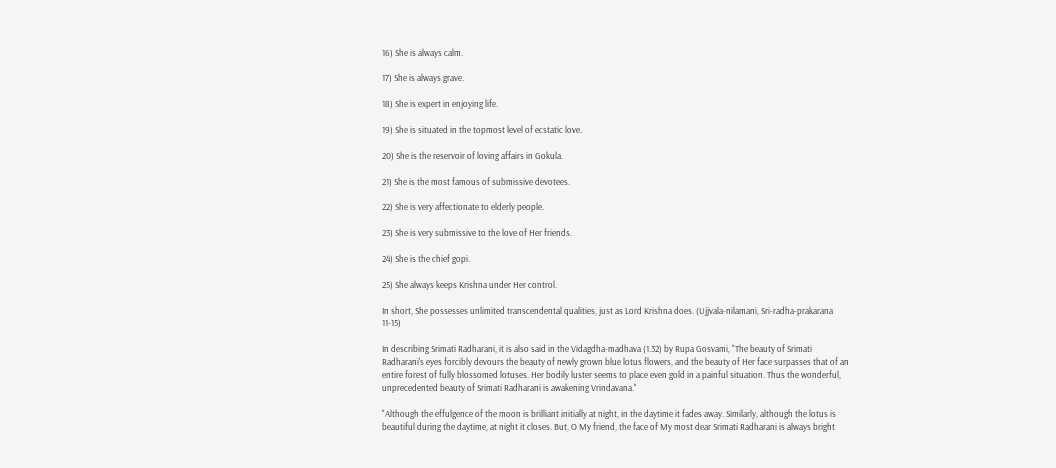16) She is always calm.

17) She is always grave.

18) She is expert in enjoying life.

19) She is situated in the topmost level of ecstatic love.

20) She is the reservoir of loving affairs in Gokula.

21) She is the most famous of submissive devotees.

22) She is very affectionate to elderly people.

23) She is very submissive to the love of Her friends.

24) She is the chief gopi.

25) She always keeps Krishna under Her control.

In short, She possesses unlimited transcendental qualities, just as Lord Krishna does. (Ujjvala-nilamani, Sri-radha-prakarana 11-15)

In describing Srimati Radharani, it is also said in the Vidagdha-madhava (1.32) by Rupa Gosvami, "The beauty of Srimati Radharani's eyes forcibly devours the beauty of newly grown blue lotus flowers, and the beauty of Her face surpasses that of an entire forest of fully blossomed lotuses. Her bodily luster seems to place even gold in a painful situation. Thus the wonderful, unprecedented beauty of Srimati Radharani is awakening Vrindavana."

"Although the effulgence of the moon is brilliant initially at night, in the daytime it fades away. Similarly, although the lotus is beautiful during the daytime, at night it closes. But, O My friend, the face of My most dear Srimati Radharani is always bright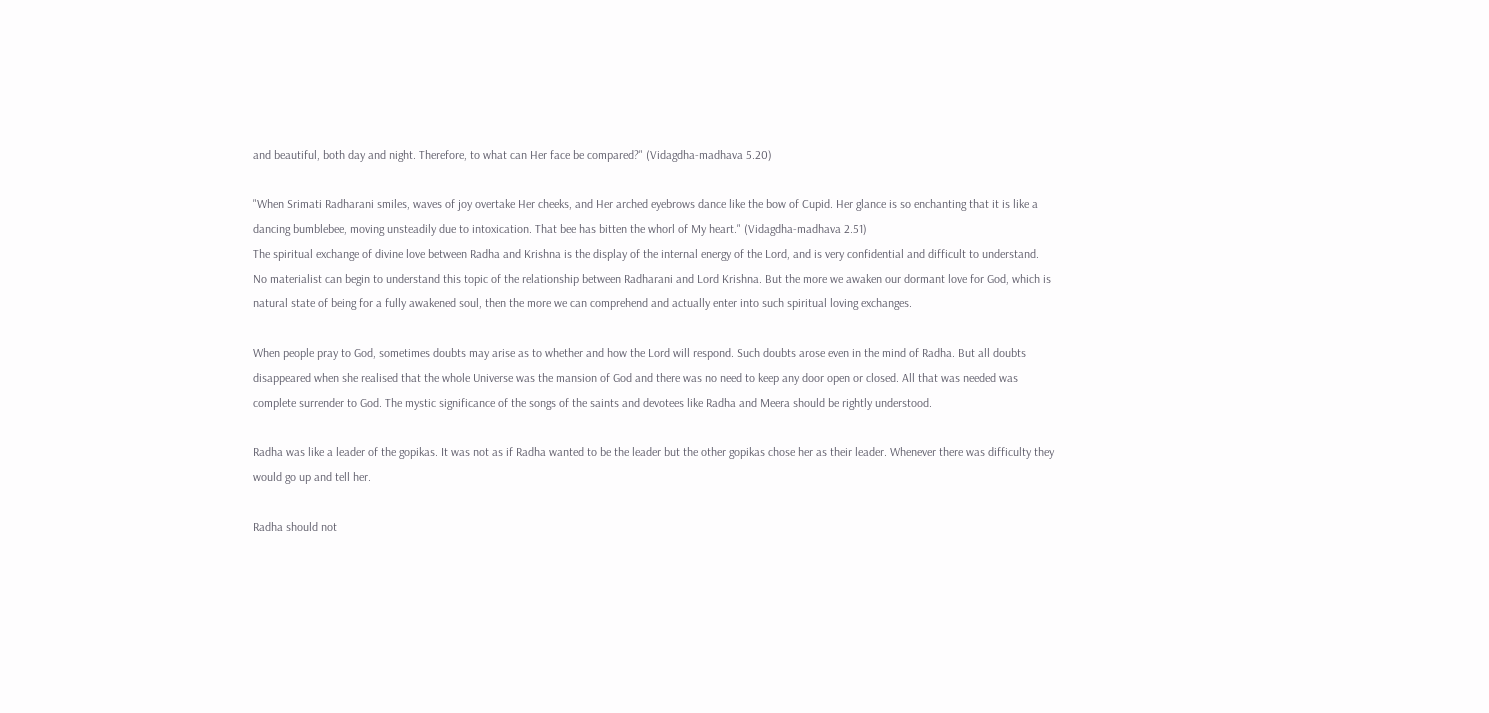and beautiful, both day and night. Therefore, to what can Her face be compared?" (Vidagdha-madhava 5.20)

"When Srimati Radharani smiles, waves of joy overtake Her cheeks, and Her arched eyebrows dance like the bow of Cupid. Her glance is so enchanting that it is like a dancing bumblebee, moving unsteadily due to intoxication. That bee has bitten the whorl of My heart." (Vidagdha-madhava 2.51)
The spiritual exchange of divine love between Radha and Krishna is the display of the internal energy of the Lord, and is very confidential and difficult to understand. No materialist can begin to understand this topic of the relationship between Radharani and Lord Krishna. But the more we awaken our dormant love for God, which is natural state of being for a fully awakened soul, then the more we can comprehend and actually enter into such spiritual loving exchanges.

When people pray to God, sometimes doubts may arise as to whether and how the Lord will respond. Such doubts arose even in the mind of Radha. But all doubts disappeared when she realised that the whole Universe was the mansion of God and there was no need to keep any door open or closed. All that was needed was complete surrender to God. The mystic significance of the songs of the saints and devotees like Radha and Meera should be rightly understood.

Radha was like a leader of the gopikas. It was not as if Radha wanted to be the leader but the other gopikas chose her as their leader. Whenever there was difficulty they would go up and tell her.

Radha should not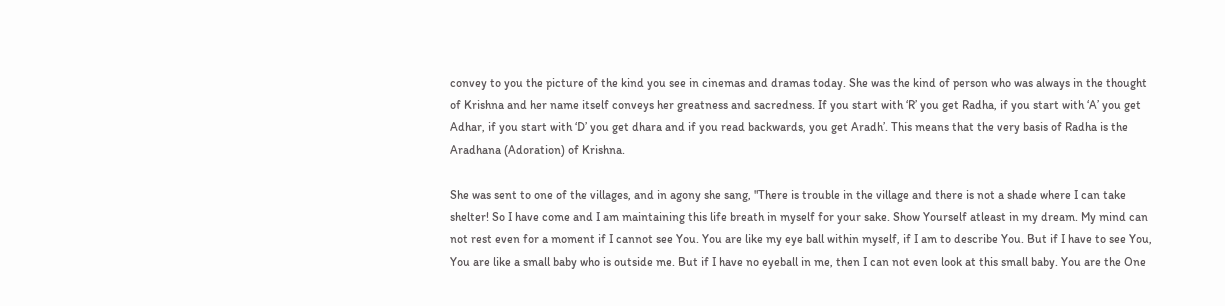convey to you the picture of the kind you see in cinemas and dramas today. She was the kind of person who was always in the thought of Krishna and her name itself conveys her greatness and sacredness. If you start with ‘R’ you get Radha, if you start with ‘A’ you get Adhar, if you start with ‘D’ you get dhara and if you read backwards, you get Aradh’. This means that the very basis of Radha is the Aradhana (Adoration) of Krishna.

She was sent to one of the villages, and in agony she sang, "There is trouble in the village and there is not a shade where I can take shelter! So I have come and I am maintaining this life breath in myself for your sake. Show Yourself atleast in my dream. My mind can not rest even for a moment if I cannot see You. You are like my eye ball within myself, if I am to describe You. But if I have to see You, You are like a small baby who is outside me. But if I have no eyeball in me, then I can not even look at this small baby. You are the One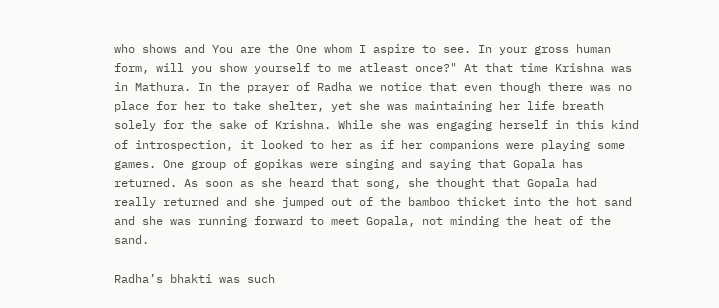who shows and You are the One whom I aspire to see. In your gross human form, will you show yourself to me atleast once?" At that time Krishna was in Mathura. In the prayer of Radha we notice that even though there was no place for her to take shelter, yet she was maintaining her life breath solely for the sake of Krishna. While she was engaging herself in this kind of introspection, it looked to her as if her companions were playing some games. One group of gopikas were singing and saying that Gopala has returned. As soon as she heard that song, she thought that Gopala had really returned and she jumped out of the bamboo thicket into the hot sand and she was running forward to meet Gopala, not minding the heat of the sand.

Radha’s bhakti was such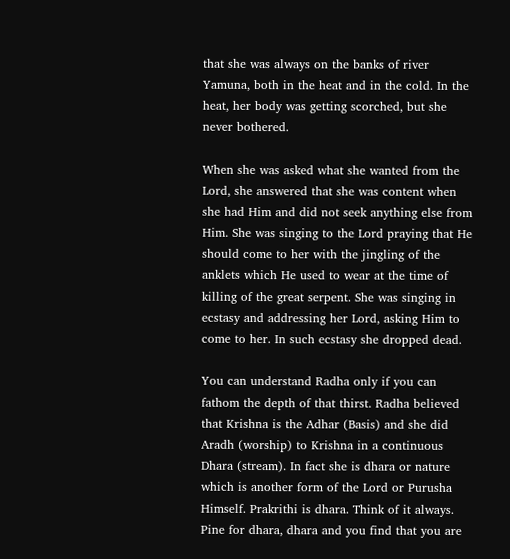that she was always on the banks of river Yamuna, both in the heat and in the cold. In the heat, her body was getting scorched, but she never bothered.

When she was asked what she wanted from the Lord, she answered that she was content when she had Him and did not seek anything else from Him. She was singing to the Lord praying that He should come to her with the jingling of the anklets which He used to wear at the time of killing of the great serpent. She was singing in ecstasy and addressing her Lord, asking Him to come to her. In such ecstasy she dropped dead.

You can understand Radha only if you can fathom the depth of that thirst. Radha believed that Krishna is the Adhar (Basis) and she did Aradh (worship) to Krishna in a continuous Dhara (stream). In fact she is dhara or nature which is another form of the Lord or Purusha Himself. Prakrithi is dhara. Think of it always. Pine for dhara, dhara and you find that you are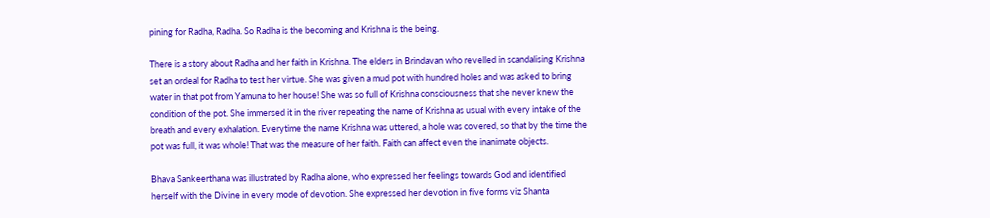pining for Radha, Radha. So Radha is the becoming and Krishna is the being.

There is a story about Radha and her faith in Krishna. The elders in Brindavan who revelled in scandalising Krishna set an ordeal for Radha to test her virtue. She was given a mud pot with hundred holes and was asked to bring water in that pot from Yamuna to her house! She was so full of Krishna consciousness that she never knew the condition of the pot. She immersed it in the river repeating the name of Krishna as usual with every intake of the breath and every exhalation. Everytime the name Krishna was uttered, a hole was covered, so that by the time the pot was full, it was whole! That was the measure of her faith. Faith can affect even the inanimate objects.

Bhava Sankeerthana was illustrated by Radha alone, who expressed her feelings towards God and identified herself with the Divine in every mode of devotion. She expressed her devotion in five forms viz Shanta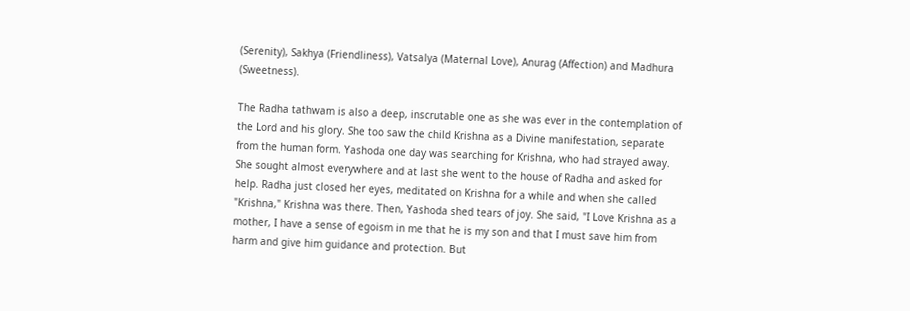(Serenity), Sakhya (Friendliness), Vatsalya (Maternal Love), Anurag (Affection) and Madhura (Sweetness).

The Radha tathwam is also a deep, inscrutable one as she was ever in the contemplation of the Lord and his glory. She too saw the child Krishna as a Divine manifestation, separate from the human form. Yashoda one day was searching for Krishna, who had strayed away. She sought almost everywhere and at last she went to the house of Radha and asked for help. Radha just closed her eyes, meditated on Krishna for a while and when she called "Krishna," Krishna was there. Then, Yashoda shed tears of joy. She said, "I Love Krishna as a mother, I have a sense of egoism in me that he is my son and that I must save him from harm and give him guidance and protection. But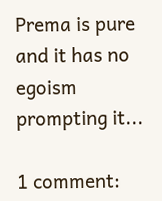Prema is pure and it has no egoism prompting it...

1 comment: